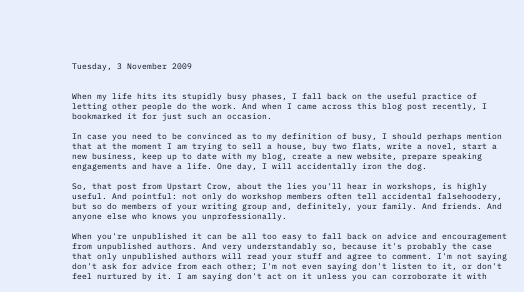Tuesday, 3 November 2009


When my life hits its stupidly busy phases, I fall back on the useful practice of letting other people do the work. And when I came across this blog post recently, I bookmarked it for just such an occasion.

In case you need to be convinced as to my definition of busy, I should perhaps mention that at the moment I am trying to sell a house, buy two flats, write a novel, start a new business, keep up to date with my blog, create a new website, prepare speaking engagements and have a life. One day, I will accidentally iron the dog.

So, that post from Upstart Crow, about the lies you'll hear in workshops, is highly useful. And pointful: not only do workshop members often tell accidental falsehoodery, but so do members of your writing group and, definitely, your family. And friends. And anyone else who knows you unprofessionally.

When you're unpublished it can be all too easy to fall back on advice and encouragement from unpublished authors. And very understandably so, because it's probably the case that only unpublished authors will read your stuff and agree to comment. I'm not saying don't ask for advice from each other; I'm not even saying don't listen to it, or don't feel nurtured by it. I am saying don't act on it unless you can corroborate it with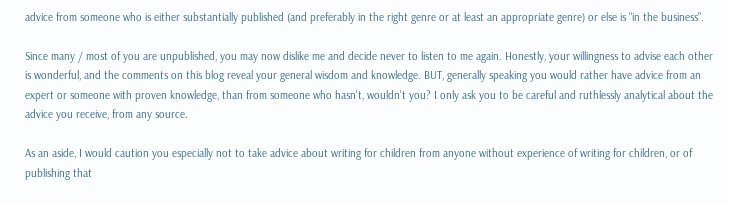advice from someone who is either substantially published (and preferably in the right genre or at least an appropriate genre) or else is "in the business".

Since many / most of you are unpublished, you may now dislike me and decide never to listen to me again. Honestly, your willingness to advise each other is wonderful, and the comments on this blog reveal your general wisdom and knowledge. BUT, generally speaking you would rather have advice from an expert or someone with proven knowledge, than from someone who hasn't, wouldn't you? I only ask you to be careful and ruthlessly analytical about the advice you receive, from any source.

As an aside, I would caution you especially not to take advice about writing for children from anyone without experience of writing for children, or of publishing that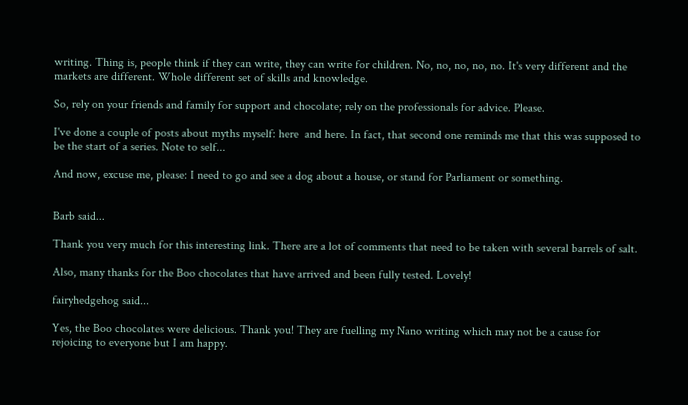writing. Thing is, people think if they can write, they can write for children. No, no, no, no, no. It's very different and the markets are different. Whole different set of skills and knowledge.

So, rely on your friends and family for support and chocolate; rely on the professionals for advice. Please.

I've done a couple of posts about myths myself: here  and here. In fact, that second one reminds me that this was supposed to be the start of a series. Note to self...

And now, excuse me, please: I need to go and see a dog about a house, or stand for Parliament or something.


Barb said...

Thank you very much for this interesting link. There are a lot of comments that need to be taken with several barrels of salt.

Also, many thanks for the Boo chocolates that have arrived and been fully tested. Lovely!

fairyhedgehog said...

Yes, the Boo chocolates were delicious. Thank you! They are fuelling my Nano writing which may not be a cause for rejoicing to everyone but I am happy.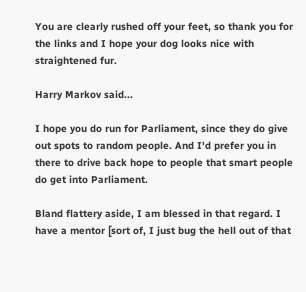You are clearly rushed off your feet, so thank you for the links and I hope your dog looks nice with straightened fur.

Harry Markov said...

I hope you do run for Parliament, since they do give out spots to random people. And I'd prefer you in there to drive back hope to people that smart people do get into Parliament.

Bland flattery aside, I am blessed in that regard. I have a mentor [sort of, I just bug the hell out of that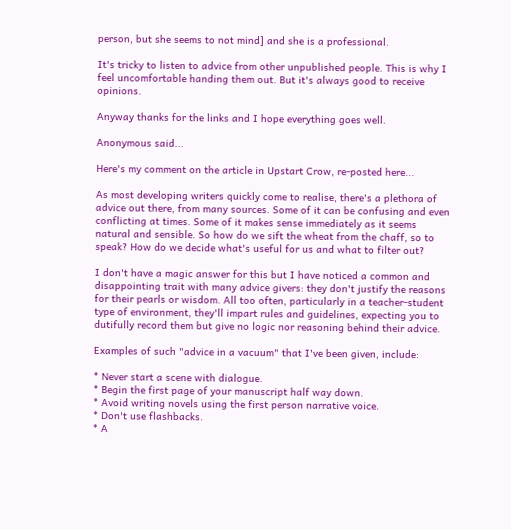person, but she seems to not mind] and she is a professional.

It's tricky to listen to advice from other unpublished people. This is why I feel uncomfortable handing them out. But it's always good to receive opinions.

Anyway thanks for the links and I hope everything goes well.

Anonymous said...

Here's my comment on the article in Upstart Crow, re-posted here...

As most developing writers quickly come to realise, there's a plethora of advice out there, from many sources. Some of it can be confusing and even conflicting at times. Some of it makes sense immediately as it seems natural and sensible. So how do we sift the wheat from the chaff, so to speak? How do we decide what's useful for us and what to filter out?

I don't have a magic answer for this but I have noticed a common and disappointing trait with many advice givers: they don't justify the reasons for their pearls or wisdom. All too often, particularly in a teacher-student type of environment, they'll impart rules and guidelines, expecting you to dutifully record them but give no logic nor reasoning behind their advice.

Examples of such "advice in a vacuum" that I've been given, include:

* Never start a scene with dialogue.
* Begin the first page of your manuscript half way down.
* Avoid writing novels using the first person narrative voice.
* Don't use flashbacks.
* A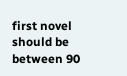first novel should be between 90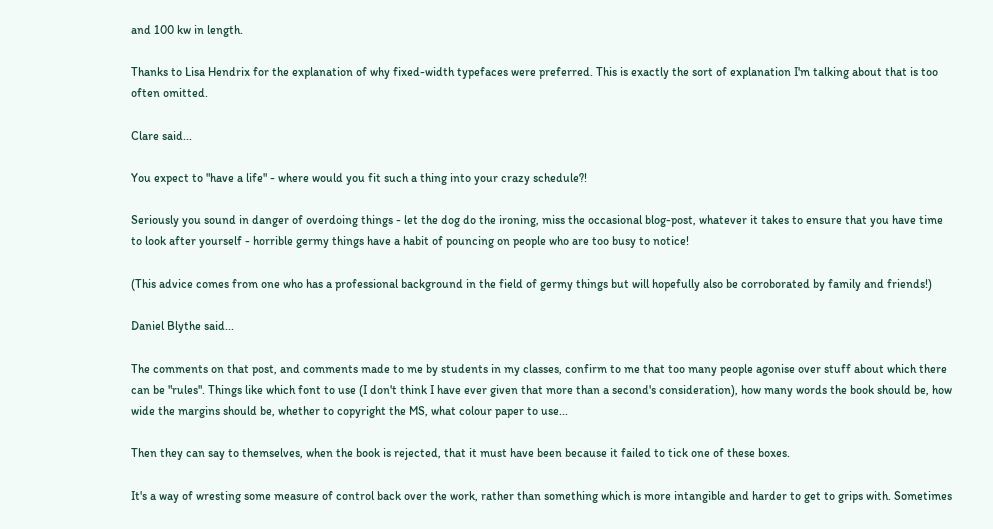and 100 kw in length.

Thanks to Lisa Hendrix for the explanation of why fixed-width typefaces were preferred. This is exactly the sort of explanation I'm talking about that is too often omitted.

Clare said...

You expect to "have a life" - where would you fit such a thing into your crazy schedule?!

Seriously you sound in danger of overdoing things - let the dog do the ironing, miss the occasional blog-post, whatever it takes to ensure that you have time to look after yourself - horrible germy things have a habit of pouncing on people who are too busy to notice!

(This advice comes from one who has a professional background in the field of germy things but will hopefully also be corroborated by family and friends!)

Daniel Blythe said...

The comments on that post, and comments made to me by students in my classes, confirm to me that too many people agonise over stuff about which there can be "rules". Things like which font to use (I don't think I have ever given that more than a second's consideration), how many words the book should be, how wide the margins should be, whether to copyright the MS, what colour paper to use...

Then they can say to themselves, when the book is rejected, that it must have been because it failed to tick one of these boxes.

It's a way of wresting some measure of control back over the work, rather than something which is more intangible and harder to get to grips with. Sometimes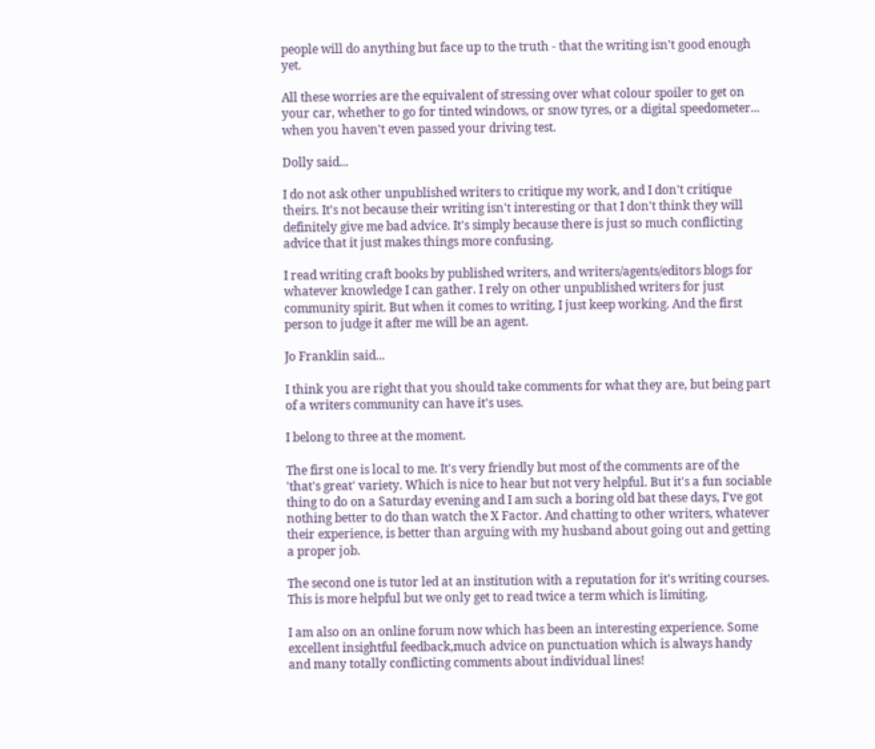people will do anything but face up to the truth - that the writing isn't good enough yet.

All these worries are the equivalent of stressing over what colour spoiler to get on your car, whether to go for tinted windows, or snow tyres, or a digital speedometer... when you haven't even passed your driving test.

Dolly said...

I do not ask other unpublished writers to critique my work, and I don't critique theirs. It's not because their writing isn't interesting or that I don't think they will definitely give me bad advice. It's simply because there is just so much conflicting advice that it just makes things more confusing.

I read writing craft books by published writers, and writers/agents/editors blogs for whatever knowledge I can gather. I rely on other unpublished writers for just community spirit. But when it comes to writing, I just keep working. And the first person to judge it after me will be an agent.

Jo Franklin said...

I think you are right that you should take comments for what they are, but being part of a writers community can have it's uses.

I belong to three at the moment.

The first one is local to me. It's very friendly but most of the comments are of the 'that's great' variety. Which is nice to hear but not very helpful. But it's a fun sociable thing to do on a Saturday evening and I am such a boring old bat these days, I've got nothing better to do than watch the X Factor. And chatting to other writers, whatever their experience, is better than arguing with my husband about going out and getting a proper job.

The second one is tutor led at an institution with a reputation for it's writing courses. This is more helpful but we only get to read twice a term which is limiting.

I am also on an online forum now which has been an interesting experience. Some excellent insightful feedback,much advice on punctuation which is always handy and many totally conflicting comments about individual lines!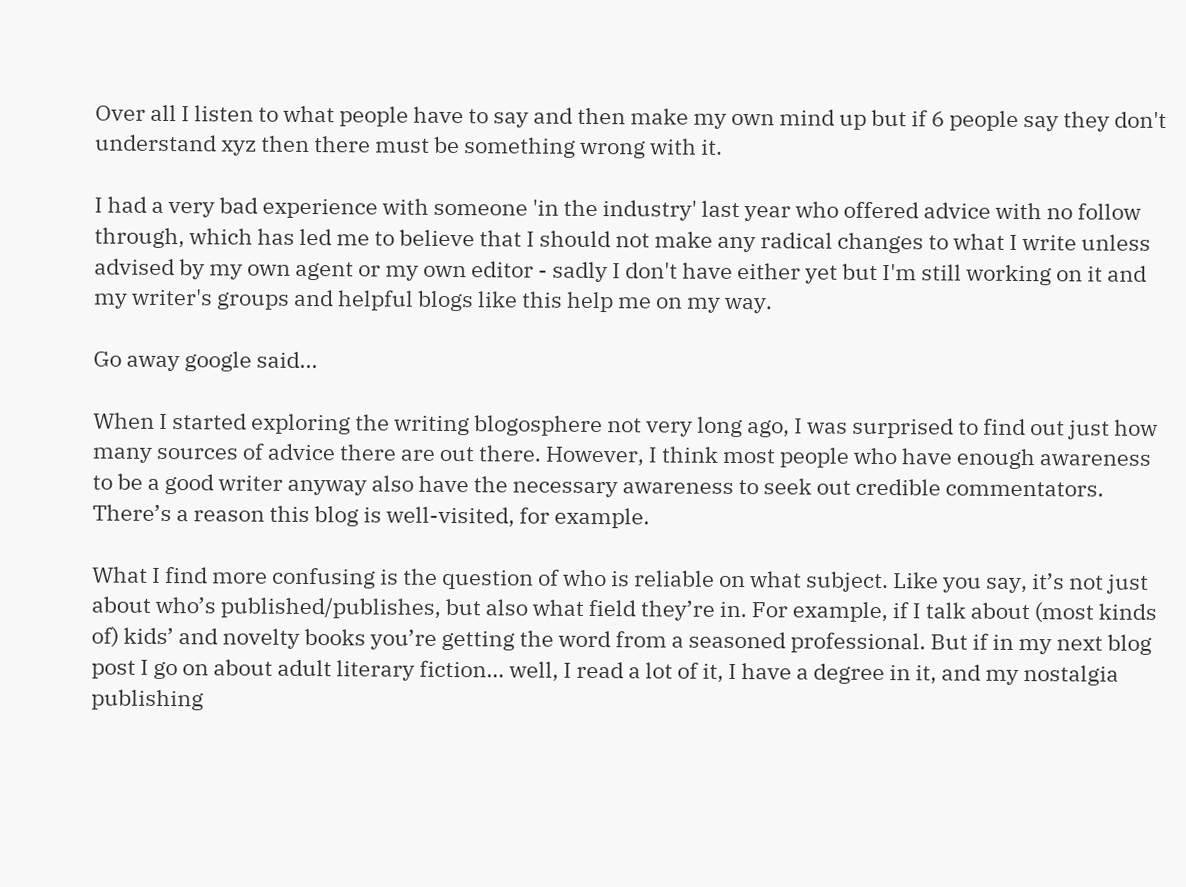Over all I listen to what people have to say and then make my own mind up but if 6 people say they don't understand xyz then there must be something wrong with it.

I had a very bad experience with someone 'in the industry' last year who offered advice with no follow through, which has led me to believe that I should not make any radical changes to what I write unless advised by my own agent or my own editor - sadly I don't have either yet but I'm still working on it and my writer's groups and helpful blogs like this help me on my way.

Go away google said...

When I started exploring the writing blogosphere not very long ago, I was surprised to find out just how many sources of advice there are out there. However, I think most people who have enough awareness to be a good writer anyway also have the necessary awareness to seek out credible commentators. There’s a reason this blog is well-visited, for example.

What I find more confusing is the question of who is reliable on what subject. Like you say, it’s not just about who’s published/publishes, but also what field they’re in. For example, if I talk about (most kinds of) kids’ and novelty books you’re getting the word from a seasoned professional. But if in my next blog post I go on about adult literary fiction… well, I read a lot of it, I have a degree in it, and my nostalgia publishing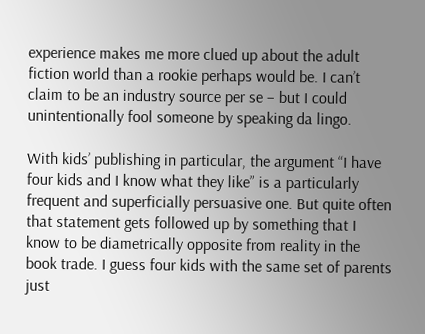experience makes me more clued up about the adult fiction world than a rookie perhaps would be. I can’t claim to be an industry source per se – but I could unintentionally fool someone by speaking da lingo.

With kids’ publishing in particular, the argument “I have four kids and I know what they like” is a particularly frequent and superficially persuasive one. But quite often that statement gets followed up by something that I know to be diametrically opposite from reality in the book trade. I guess four kids with the same set of parents just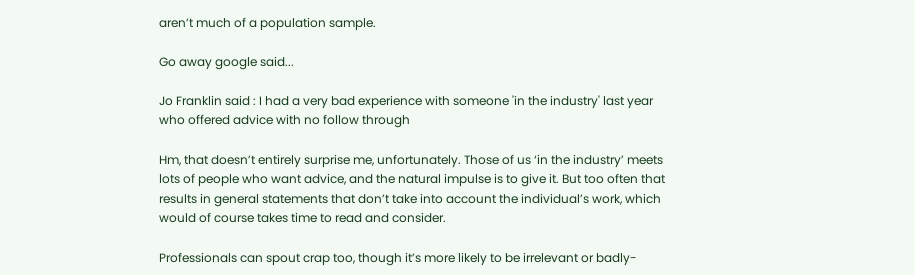aren’t much of a population sample.

Go away google said...

Jo Franklin said : I had a very bad experience with someone 'in the industry' last year who offered advice with no follow through

Hm, that doesn’t entirely surprise me, unfortunately. Those of us ‘in the industry’ meets lots of people who want advice, and the natural impulse is to give it. But too often that results in general statements that don’t take into account the individual’s work, which would of course takes time to read and consider.

Professionals can spout crap too, though it’s more likely to be irrelevant or badly-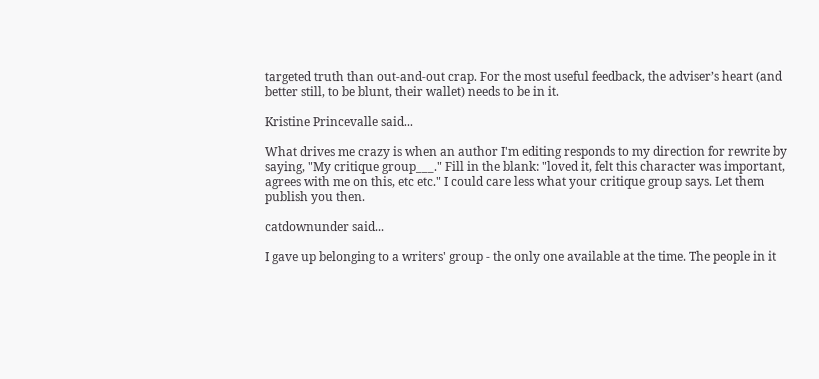targeted truth than out-and-out crap. For the most useful feedback, the adviser’s heart (and better still, to be blunt, their wallet) needs to be in it.

Kristine Princevalle said...

What drives me crazy is when an author I'm editing responds to my direction for rewrite by saying, "My critique group___." Fill in the blank: "loved it, felt this character was important, agrees with me on this, etc etc." I could care less what your critique group says. Let them publish you then.

catdownunder said...

I gave up belonging to a writers' group - the only one available at the time. The people in it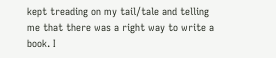kept treading on my tail/tale and telling me that there was a right way to write a book. I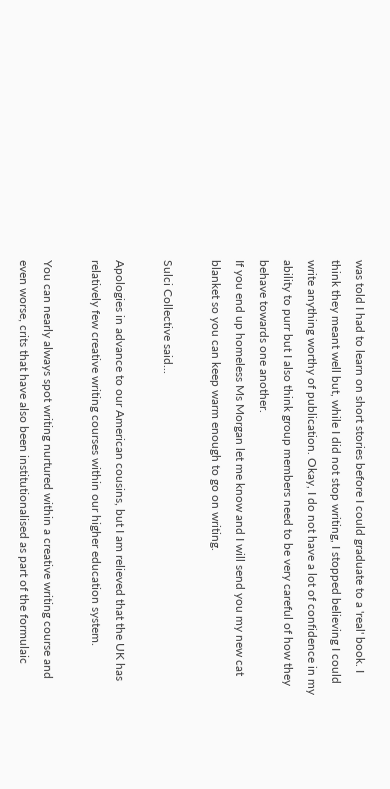was told I had to learn on short stories before I could graduate to a 'real' book. I think they meant well but, while I did not stop writing, I stopped believing I could write anything worthy of publication. Okay, I do not have a lot of confidence in my ability to purr but I also think group members need to be very careful of how they behave towards one another.
If you end up homeless Ms Morgan let me know and I will send you my new cat blanket so you can keep warm enough to go on writing.

Sulci Collective said...

Apologies in advance to our American cousins, but I am relieved that the UK has relatively few creative writing courses within our higher education system.

You can nearly always spot writing nurtured within a creative writing course and even worse, crits that have also been institutionalised as part of the formulaic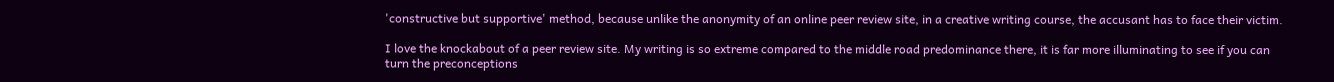'constructive but supportive' method, because unlike the anonymity of an online peer review site, in a creative writing course, the accusant has to face their victim.

I love the knockabout of a peer review site. My writing is so extreme compared to the middle road predominance there, it is far more illuminating to see if you can turn the preconceptions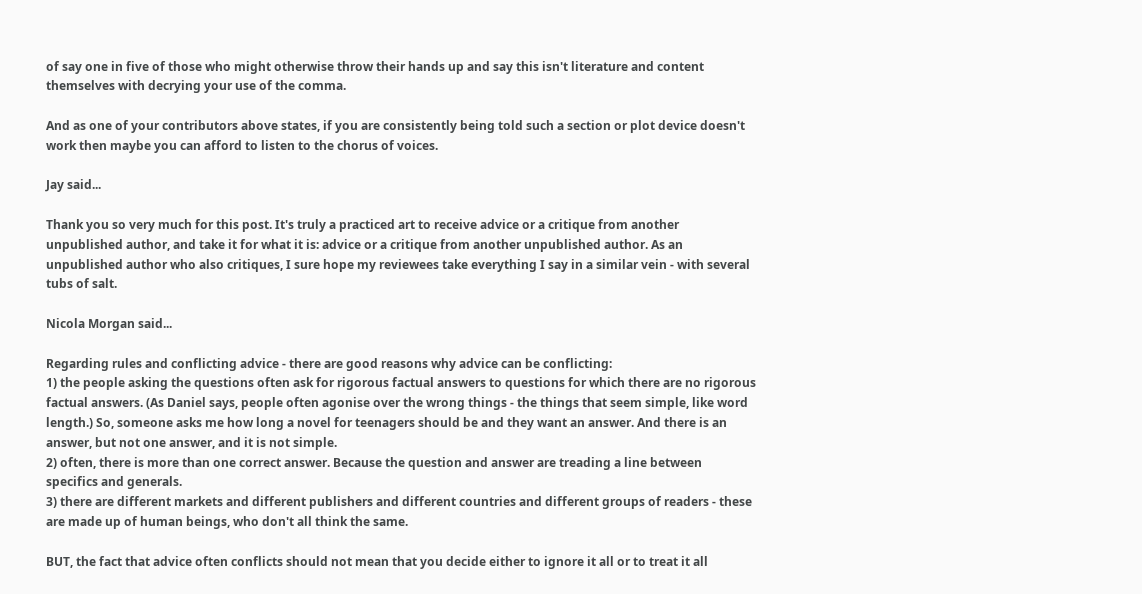of say one in five of those who might otherwise throw their hands up and say this isn't literature and content themselves with decrying your use of the comma.

And as one of your contributors above states, if you are consistently being told such a section or plot device doesn't work then maybe you can afford to listen to the chorus of voices.

Jay said...

Thank you so very much for this post. It's truly a practiced art to receive advice or a critique from another unpublished author, and take it for what it is: advice or a critique from another unpublished author. As an unpublished author who also critiques, I sure hope my reviewees take everything I say in a similar vein - with several tubs of salt.

Nicola Morgan said...

Regarding rules and conflicting advice - there are good reasons why advice can be conflicting:
1) the people asking the questions often ask for rigorous factual answers to questions for which there are no rigorous factual answers. (As Daniel says, people often agonise over the wrong things - the things that seem simple, like word length.) So, someone asks me how long a novel for teenagers should be and they want an answer. And there is an answer, but not one answer, and it is not simple.
2) often, there is more than one correct answer. Because the question and answer are treading a line between specifics and generals.
3) there are different markets and different publishers and different countries and different groups of readers - these are made up of human beings, who don't all think the same.

BUT, the fact that advice often conflicts should not mean that you decide either to ignore it all or to treat it all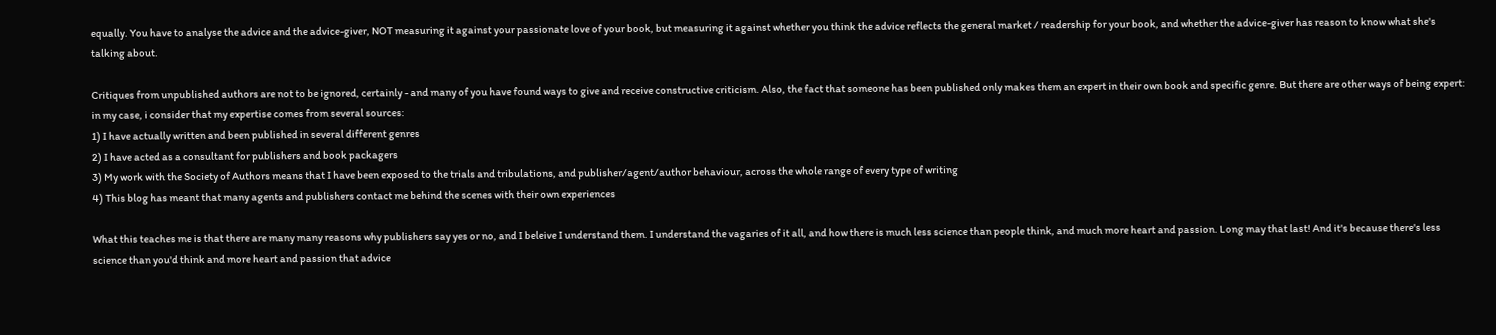equally. You have to analyse the advice and the advice-giver, NOT measuring it against your passionate love of your book, but measuring it against whether you think the advice reflects the general market / readership for your book, and whether the advice-giver has reason to know what she's talking about.

Critiques from unpublished authors are not to be ignored, certainly - and many of you have found ways to give and receive constructive criticism. Also, the fact that someone has been published only makes them an expert in their own book and specific genre. But there are other ways of being expert: in my case, i consider that my expertise comes from several sources:
1) I have actually written and been published in several different genres
2) I have acted as a consultant for publishers and book packagers
3) My work with the Society of Authors means that I have been exposed to the trials and tribulations, and publisher/agent/author behaviour, across the whole range of every type of writing
4) This blog has meant that many agents and publishers contact me behind the scenes with their own experiences

What this teaches me is that there are many many reasons why publishers say yes or no, and I beleive I understand them. I understand the vagaries of it all, and how there is much less science than people think, and much more heart and passion. Long may that last! And it's because there's less science than you'd think and more heart and passion that advice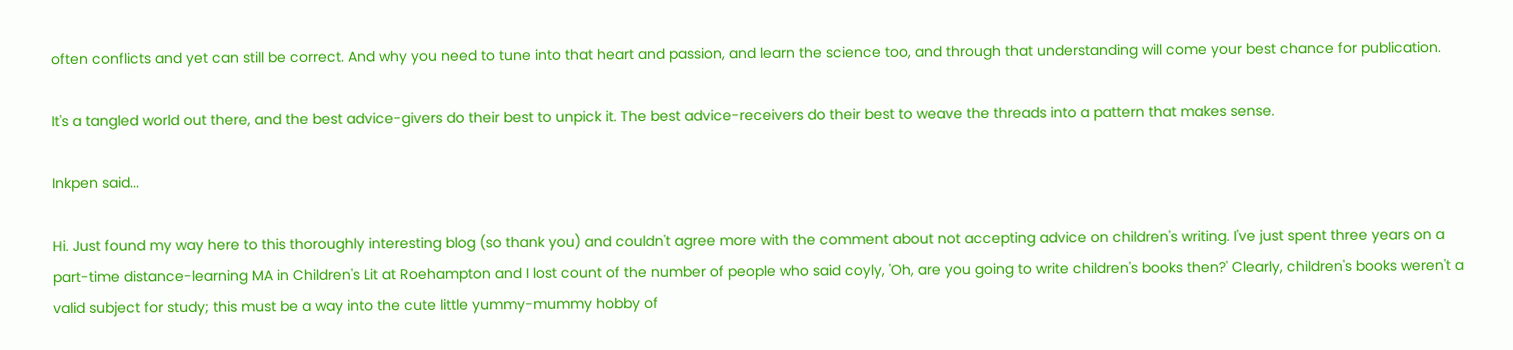often conflicts and yet can still be correct. And why you need to tune into that heart and passion, and learn the science too, and through that understanding will come your best chance for publication.

It's a tangled world out there, and the best advice-givers do their best to unpick it. The best advice-receivers do their best to weave the threads into a pattern that makes sense.

Inkpen said...

Hi. Just found my way here to this thoroughly interesting blog (so thank you) and couldn't agree more with the comment about not accepting advice on children's writing. I've just spent three years on a part-time distance-learning MA in Children's Lit at Roehampton and I lost count of the number of people who said coyly, 'Oh, are you going to write children's books then?' Clearly, children's books weren't a valid subject for study; this must be a way into the cute little yummy-mummy hobby of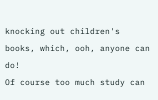knocking out children's books, which, ooh, anyone can do!
Of course too much study can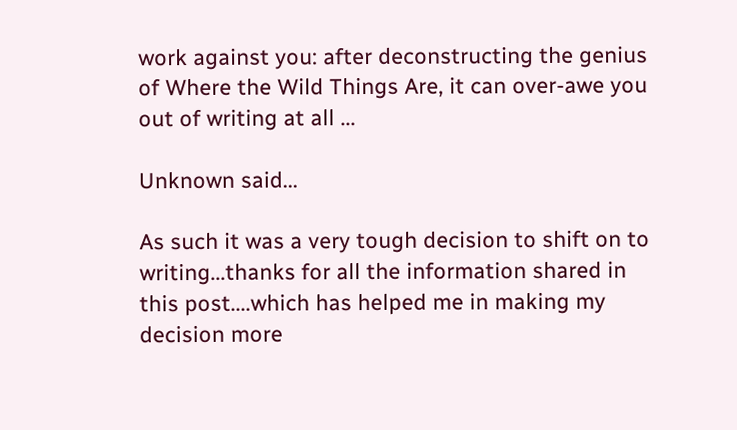work against you: after deconstructing the genius of Where the Wild Things Are, it can over-awe you out of writing at all ...

Unknown said...

As such it was a very tough decision to shift on to writing...thanks for all the information shared in this post....which has helped me in making my decision more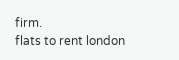firm.
flats to rent london